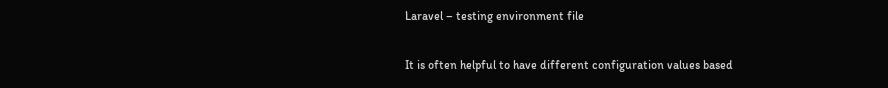Laravel – testing environment file

It is often helpful to have different configuration values based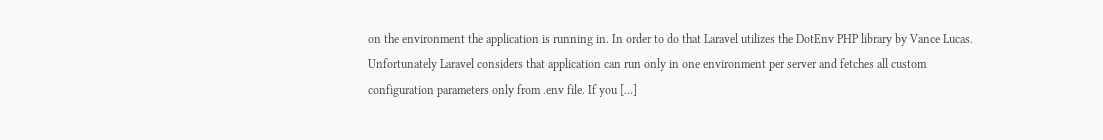on the environment the application is running in. In order to do that Laravel utilizes the DotEnv PHP library by Vance Lucas. Unfortunately Laravel considers that application can run only in one environment per server and fetches all custom configuration parameters only from .env file. If you […]